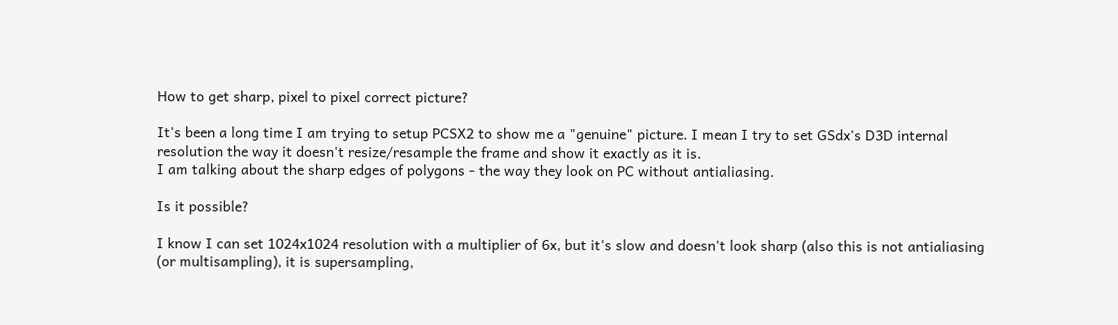How to get sharp, pixel to pixel correct picture?

It's been a long time I am trying to setup PCSX2 to show me a "genuine" picture. I mean I try to set GSdx's D3D internal resolution the way it doesn't resize/resample the frame and show it exactly as it is.
I am talking about the sharp edges of polygons - the way they look on PC without antialiasing.

Is it possible?

I know I can set 1024x1024 resolution with a multiplier of 6x, but it's slow and doesn't look sharp (also this is not antialiasing (or multisampling), it is supersampling,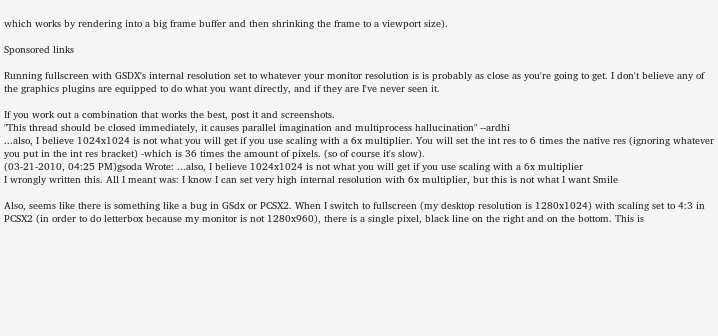which works by rendering into a big frame buffer and then shrinking the frame to a viewport size).

Sponsored links

Running fullscreen with GSDX's internal resolution set to whatever your monitor resolution is is probably as close as you're going to get. I don't believe any of the graphics plugins are equipped to do what you want directly, and if they are I've never seen it.

If you work out a combination that works the best, post it and screenshots.
"This thread should be closed immediately, it causes parallel imagination and multiprocess hallucination" --ardhi
...also, I believe 1024x1024 is not what you will get if you use scaling with a 6x multiplier. You will set the int res to 6 times the native res (ignoring whatever you put in the int res bracket) -which is 36 times the amount of pixels. (so of course it's slow).
(03-21-2010, 04:25 PM)gsoda Wrote: ...also, I believe 1024x1024 is not what you will get if you use scaling with a 6x multiplier
I wrongly written this. All I meant was: I know I can set very high internal resolution with 6x multiplier, but this is not what I want Smile

Also, seems like there is something like a bug in GSdx or PCSX2. When I switch to fullscreen (my desktop resolution is 1280x1024) with scaling set to 4:3 in PCSX2 (in order to do letterbox because my monitor is not 1280x960), there is a single pixel, black line on the right and on the bottom. This is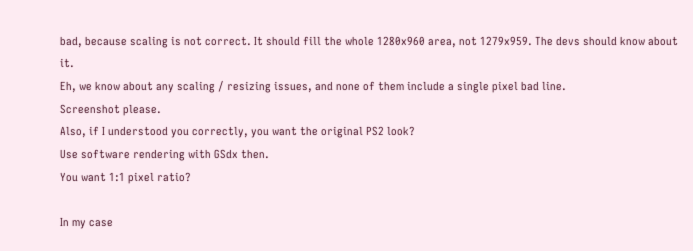bad, because scaling is not correct. It should fill the whole 1280x960 area, not 1279x959. The devs should know about it.
Eh, we know about any scaling / resizing issues, and none of them include a single pixel bad line.
Screenshot please.
Also, if I understood you correctly, you want the original PS2 look?
Use software rendering with GSdx then.
You want 1:1 pixel ratio?

In my case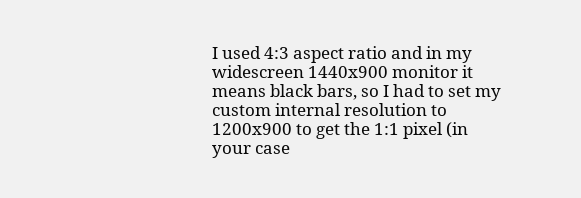I used 4:3 aspect ratio and in my widescreen 1440x900 monitor it means black bars, so I had to set my custom internal resolution to 1200x900 to get the 1:1 pixel (in your case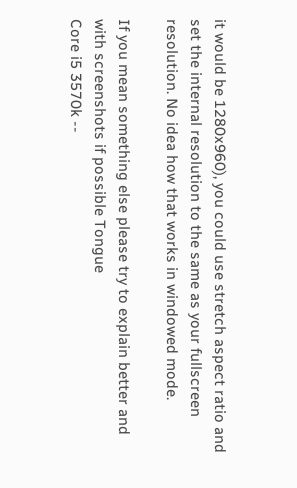it would be 1280x960), you could use stretch aspect ratio and set the internal resolution to the same as your fullscreen resolution. No idea how that works in windowed mode.

If you mean something else please try to explain better and with screenshots if possible Tongue
Core i5 3570k --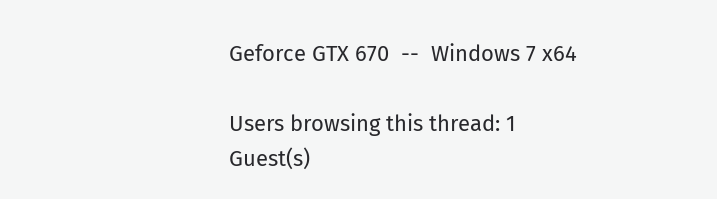Geforce GTX 670  --  Windows 7 x64

Users browsing this thread: 1 Guest(s)